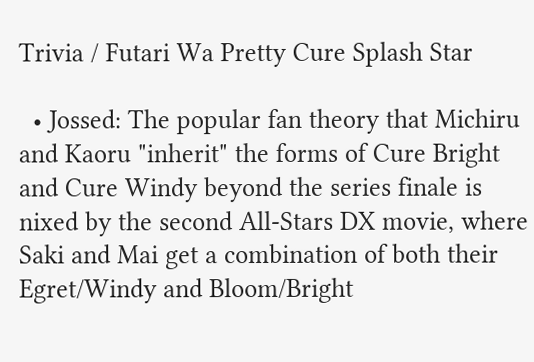Trivia / Futari Wa Pretty Cure Splash Star

  • Jossed: The popular fan theory that Michiru and Kaoru "inherit" the forms of Cure Bright and Cure Windy beyond the series finale is nixed by the second All-Stars DX movie, where Saki and Mai get a combination of both their Egret/Windy and Bloom/Bright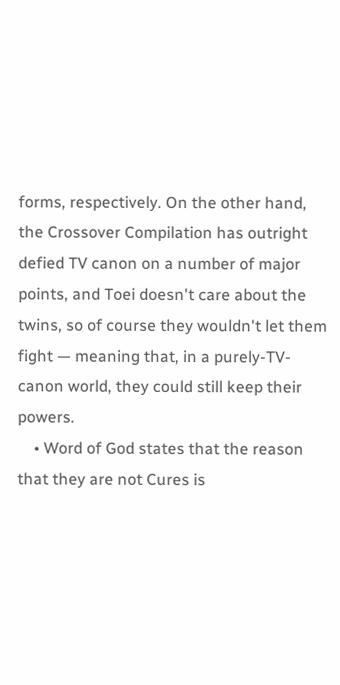forms, respectively. On the other hand, the Crossover Compilation has outright defied TV canon on a number of major points, and Toei doesn't care about the twins, so of course they wouldn't let them fight — meaning that, in a purely-TV-canon world, they could still keep their powers.
    • Word of God states that the reason that they are not Cures is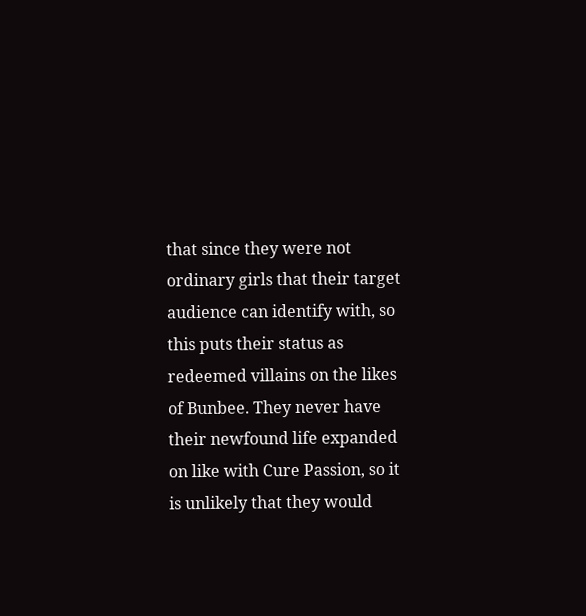that since they were not ordinary girls that their target audience can identify with, so this puts their status as redeemed villains on the likes of Bunbee. They never have their newfound life expanded on like with Cure Passion, so it is unlikely that they would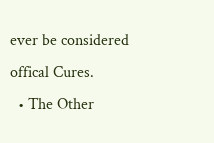ever be considered offical Cures.
  • The Other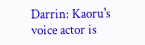Darrin: Kaoru's voice actor is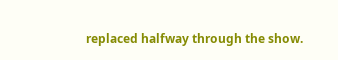replaced halfway through the show.